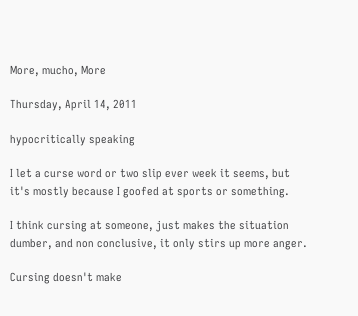More, mucho, More

Thursday, April 14, 2011

hypocritically speaking

I let a curse word or two slip ever week it seems, but it's mostly because I goofed at sports or something.

I think cursing at someone, just makes the situation dumber, and non conclusive, it only stirs up more anger.

Cursing doesn't make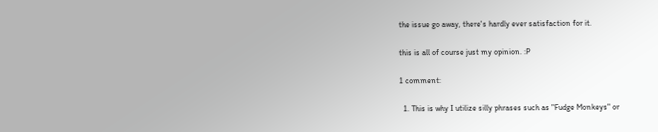the issue go away, there's hardly ever satisfaction for it.

this is all of course just my opinion. :P

1 comment:

  1. This is why I utilize silly phrases such as "Fudge Monkeys" or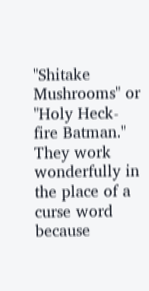"Shitake Mushrooms" or "Holy Heck-fire Batman." They work wonderfully in the place of a curse word because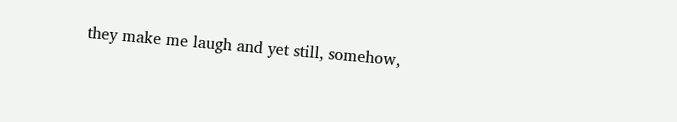they make me laugh and yet still, somehow,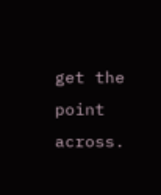get the point across.